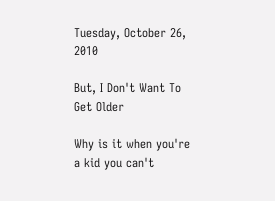Tuesday, October 26, 2010

But, I Don't Want To Get Older

Why is it when you're a kid you can't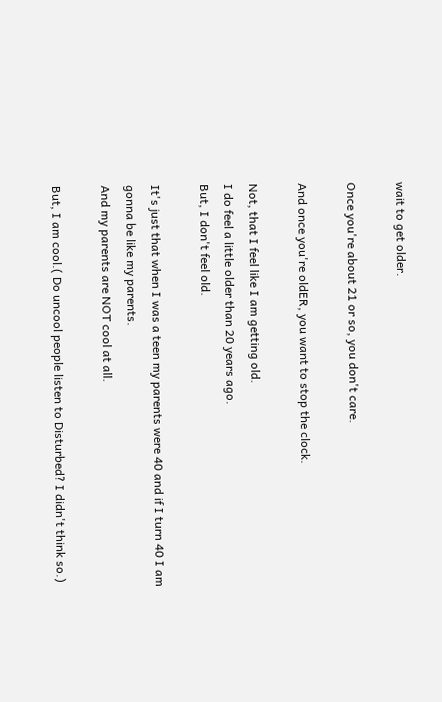wait to get older.

Once you're about 21 or so, you don't care.

And once you're oldER, you want to stop the clock.

Not, that I feel like I am getting old.
I do feel a little older than 20 years ago.
But, I don't feel old.

It's just that when I was a teen my parents were 40 and if I turn 40 I am gonna be like my parents.
And my parents are NOT cool at all.

But, I am cool.( Do uncool people listen to Disturbed? I didn't think so.)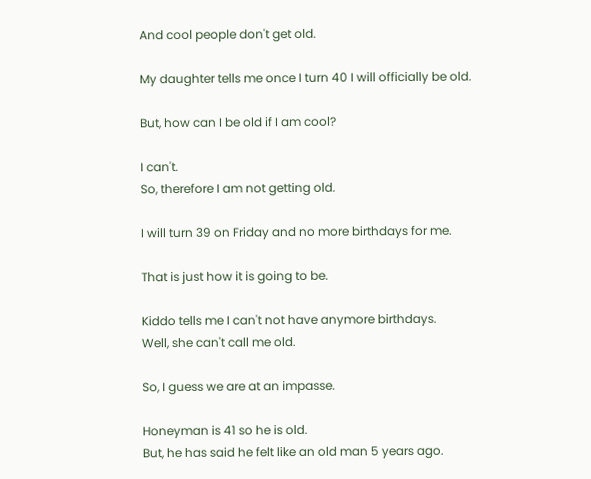And cool people don't get old.

My daughter tells me once I turn 40 I will officially be old.

But, how can I be old if I am cool?

I can't.
So, therefore I am not getting old.

I will turn 39 on Friday and no more birthdays for me.

That is just how it is going to be.

Kiddo tells me I can't not have anymore birthdays.
Well, she can't call me old.

So, I guess we are at an impasse.

Honeyman is 41 so he is old.
But, he has said he felt like an old man 5 years ago.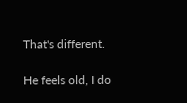That's different.

He feels old, I do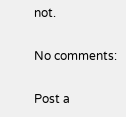not.

No comments:

Post a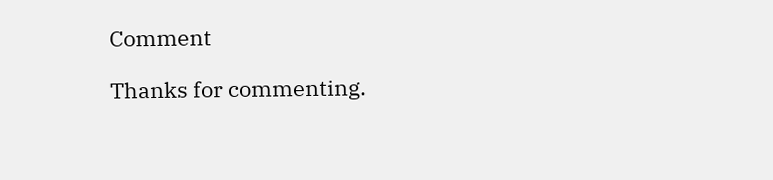Comment

Thanks for commenting.